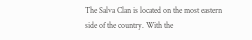The Salva Clan is located on the most eastern side of the country. With the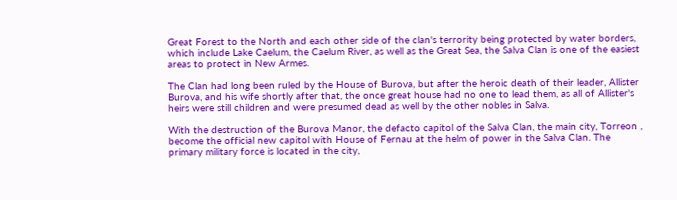Great Forest to the North and each other side of the clan's terrority being protected by water borders, which include Lake Caelum, the Caelum River, as well as the Great Sea, the Salva Clan is one of the easiest areas to protect in New Armes.

The Clan had long been ruled by the House of Burova, but after the heroic death of their leader, Allister Burova, and his wife shortly after that, the once great house had no one to lead them, as all of Allister's heirs were still children and were presumed dead as well by the other nobles in Salva.

With the destruction of the Burova Manor, the defacto capitol of the Salva Clan, the main city, Torreon , become the official new capitol with House of Fernau at the helm of power in the Salva Clan. The primary military force is located in the city,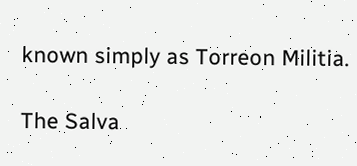known simply as Torreon Militia.

The Salva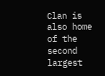Clan is also home of the second largest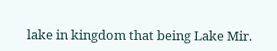lake in kingdom that being Lake Mir.